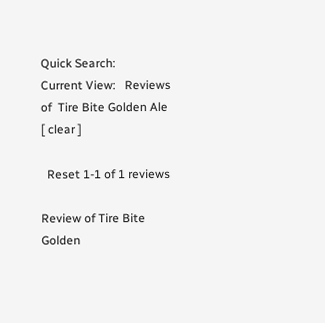Quick Search:
Current View:   Reviews of  Tire Bite Golden Ale   [ clear ]

  Reset 1-1 of 1 reviews

Review of Tire Bite Golden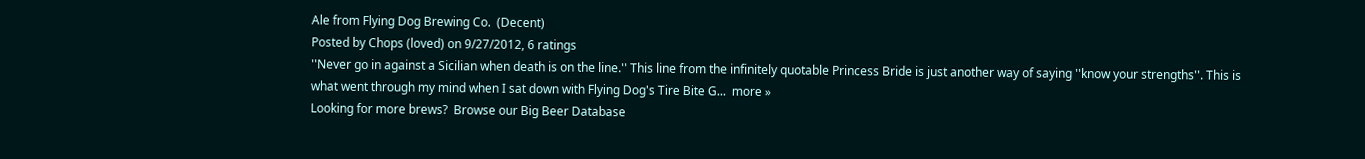Ale from Flying Dog Brewing Co.  (Decent)
Posted by Chops (loved) on 9/27/2012, 6 ratings
''Never go in against a Sicilian when death is on the line.'' This line from the infinitely quotable Princess Bride is just another way of saying ''know your strengths''. This is what went through my mind when I sat down with Flying Dog's Tire Bite G...  more »
Looking for more brews?  Browse our Big Beer Database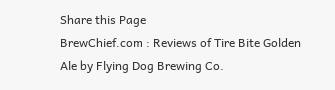Share this Page
BrewChief.com : Reviews of Tire Bite Golden Ale by Flying Dog Brewing Co.